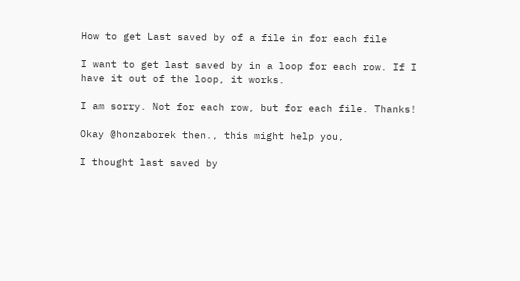How to get Last saved by of a file in for each file

I want to get last saved by in a loop for each row. If I have it out of the loop, it works.

I am sorry. Not for each row, but for each file. Thanks!

Okay @honzaborek then., this might help you,

I thought last saved by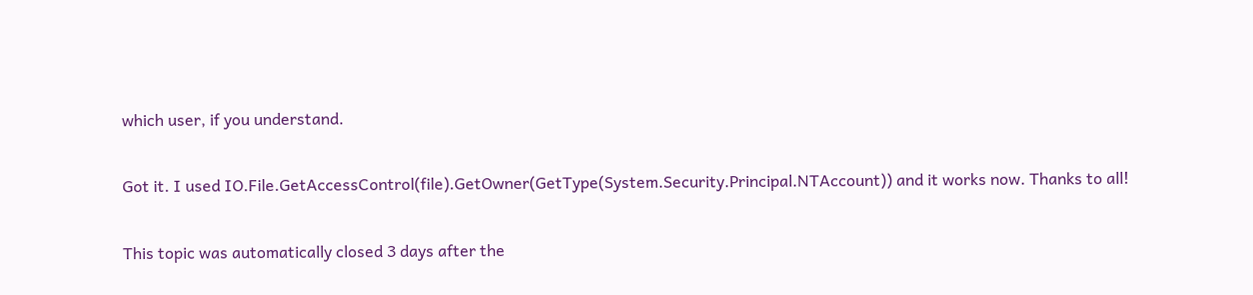which user, if you understand.

Got it. I used IO.File.GetAccessControl(file).GetOwner(GetType(System.Security.Principal.NTAccount)) and it works now. Thanks to all!

This topic was automatically closed 3 days after the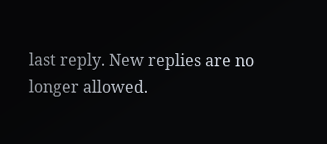last reply. New replies are no longer allowed.